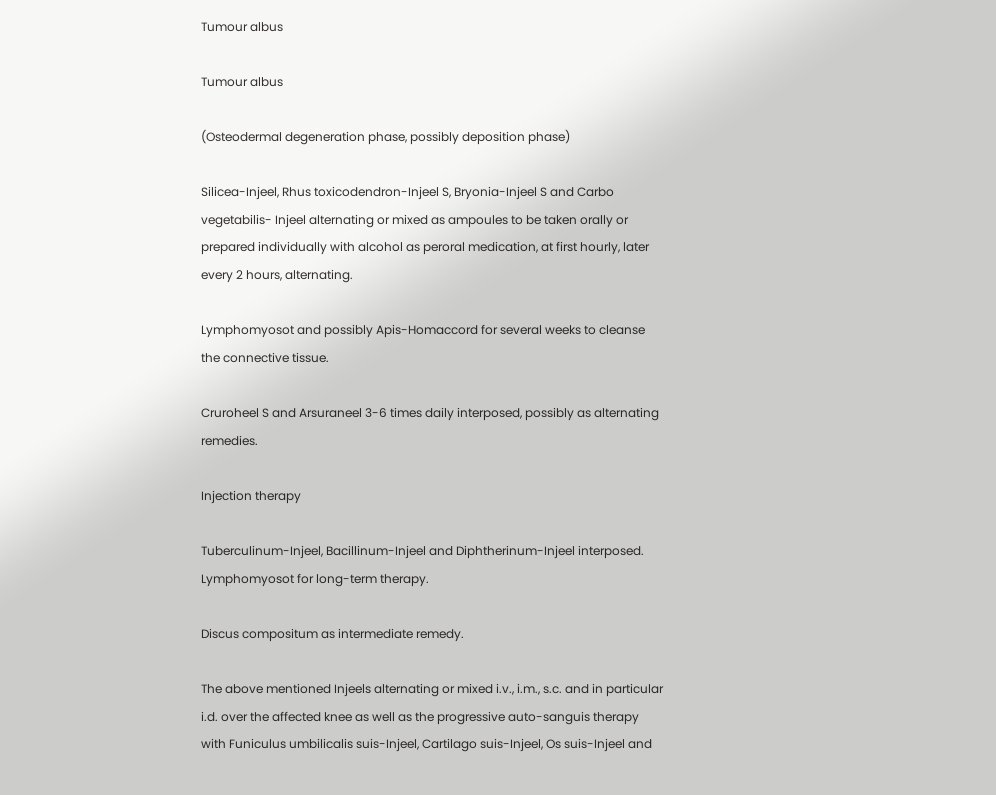Tumour albus

Tumour albus

(Osteodermal degeneration phase, possibly deposition phase)

Silicea-Injeel, Rhus toxicodendron-Injeel S, Bryonia-Injeel S and Carbo vegetabilis- Injeel alternating or mixed as ampoules to be taken orally or prepared individually with alcohol as peroral medication, at first hourly, later every 2 hours, alternating.

Lymphomyosot and possibly Apis-Homaccord for several weeks to cleanse the connective tissue.

Cruroheel S and Arsuraneel 3-6 times daily interposed, possibly as alternating remedies.

Injection therapy

Tuberculinum-Injeel, Bacillinum-Injeel and Diphtherinum-Injeel interposed. Lymphomyosot for long-term therapy.

Discus compositum as intermediate remedy.

The above mentioned Injeels alternating or mixed i.v., i.m., s.c. and in particular i.d. over the affected knee as well as the progressive auto-sanguis therapy with Funiculus umbilicalis suis-Injeel, Cartilago suis-Injeel, Os suis-Injeel and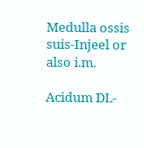Medulla ossis suis-Injeel or also i.m.

Acidum DL-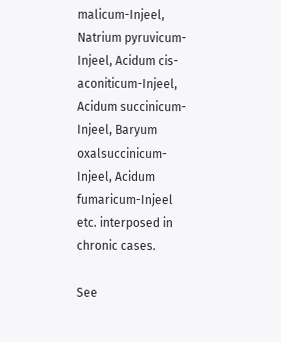malicum-Injeel, Natrium pyruvicum-Injeel, Acidum cis-aconiticum-Injeel, Acidum succinicum-Injeel, Baryum oxalsuccinicum-Injeel, Acidum fumaricum-Injeel  etc. interposed in chronic cases.

See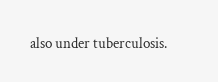also under tuberculosis.